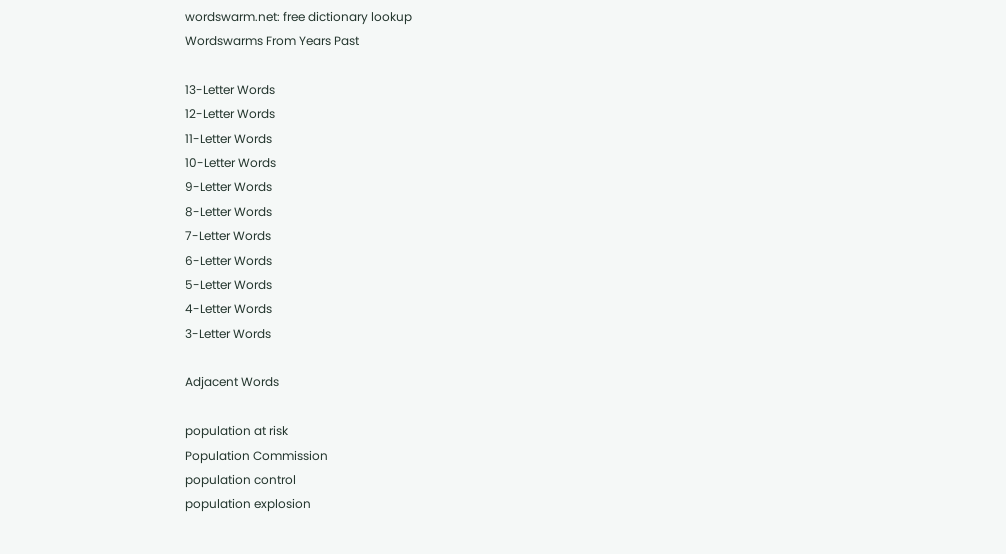wordswarm.net: free dictionary lookup
Wordswarms From Years Past

13-Letter Words
12-Letter Words
11-Letter Words
10-Letter Words
9-Letter Words
8-Letter Words
7-Letter Words
6-Letter Words
5-Letter Words
4-Letter Words
3-Letter Words

Adjacent Words

population at risk
Population Commission
population control
population explosion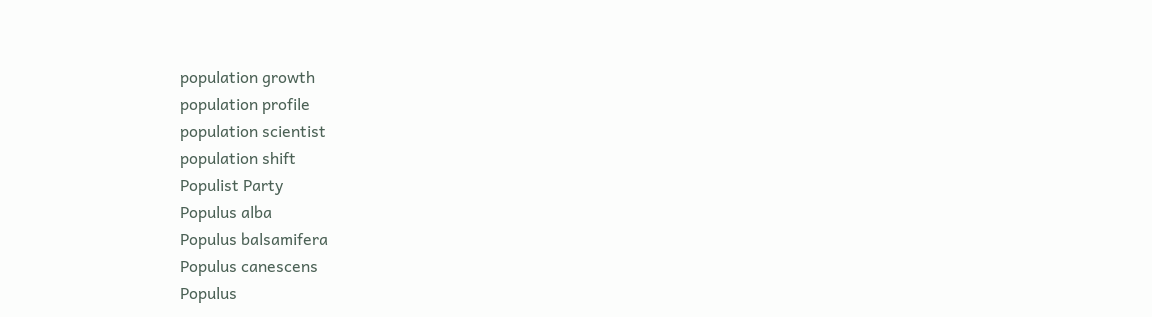population growth
population profile
population scientist
population shift
Populist Party
Populus alba
Populus balsamifera
Populus canescens
Populus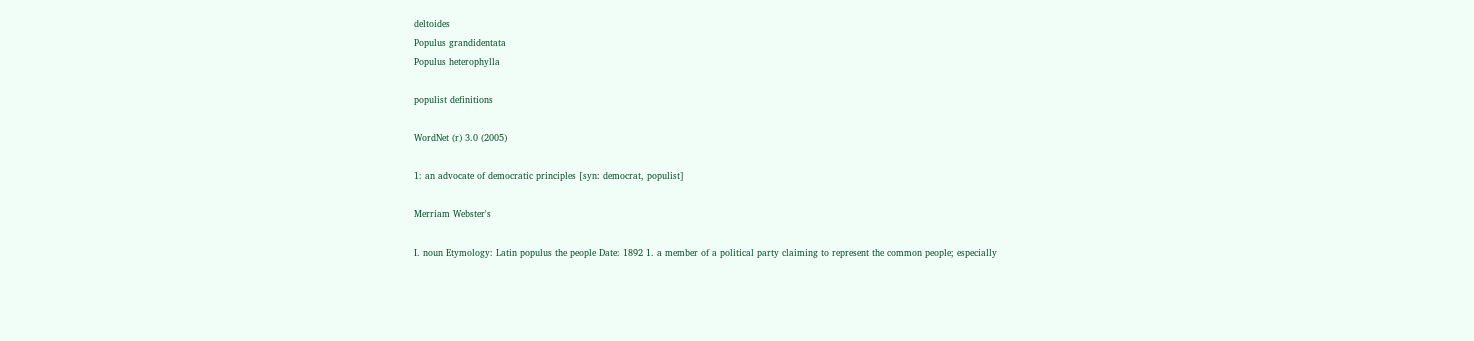deltoides
Populus grandidentata
Populus heterophylla

populist definitions

WordNet (r) 3.0 (2005)

1: an advocate of democratic principles [syn: democrat, populist]

Merriam Webster's

I. noun Etymology: Latin populus the people Date: 1892 1. a member of a political party claiming to represent the common people; especially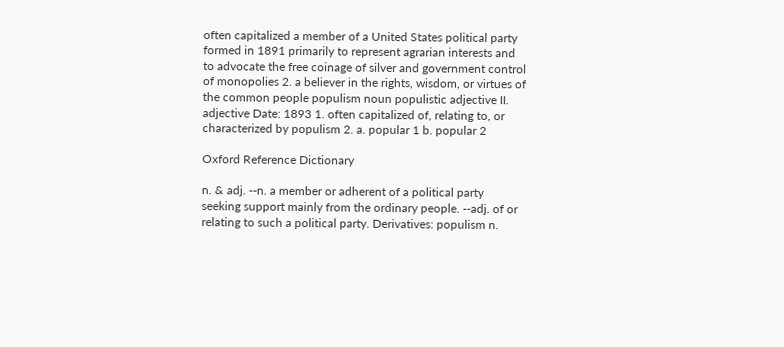often capitalized a member of a United States political party formed in 1891 primarily to represent agrarian interests and to advocate the free coinage of silver and government control of monopolies 2. a believer in the rights, wisdom, or virtues of the common people populism noun populistic adjective II. adjective Date: 1893 1. often capitalized of, relating to, or characterized by populism 2. a. popular 1 b. popular 2

Oxford Reference Dictionary

n. & adj. --n. a member or adherent of a political party seeking support mainly from the ordinary people. --adj. of or relating to such a political party. Derivatives: populism n.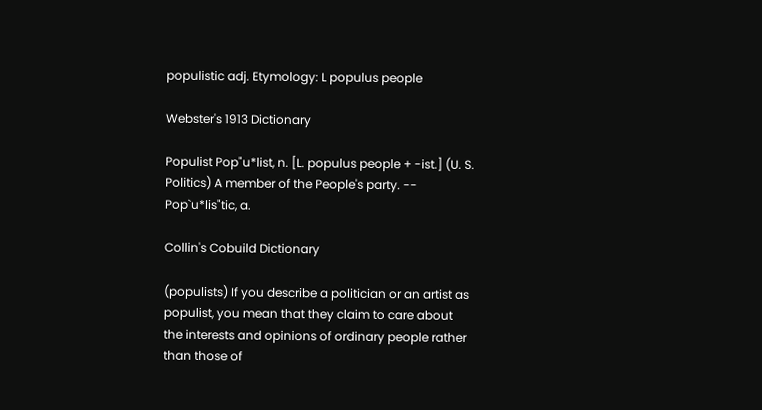populistic adj. Etymology: L populus people

Webster's 1913 Dictionary

Populist Pop"u*list, n. [L. populus people + -ist.] (U. S. Politics) A member of the People's party. -- Pop`u*lis"tic, a.

Collin's Cobuild Dictionary

(populists) If you describe a politician or an artist as populist, you mean that they claim to care about the interests and opinions of ordinary people rather than those of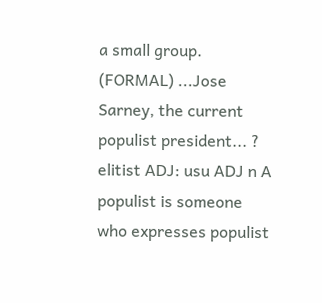a small group. (FORMAL) ...Jose Sarney, the current populist president... ? elitist ADJ: usu ADJ n A populist is someone who expresses populist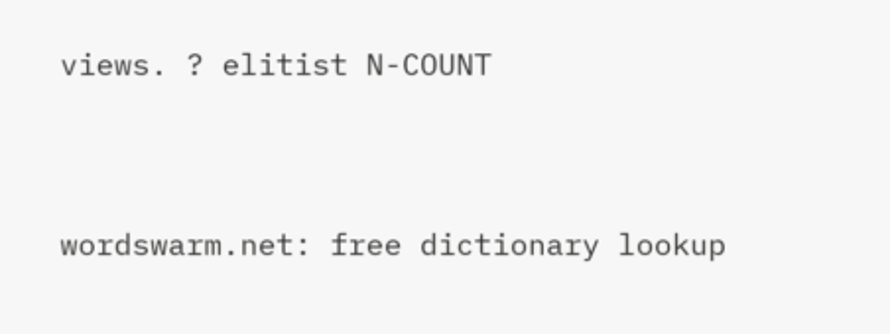views. ? elitist N-COUNT


wordswarm.net: free dictionary lookup